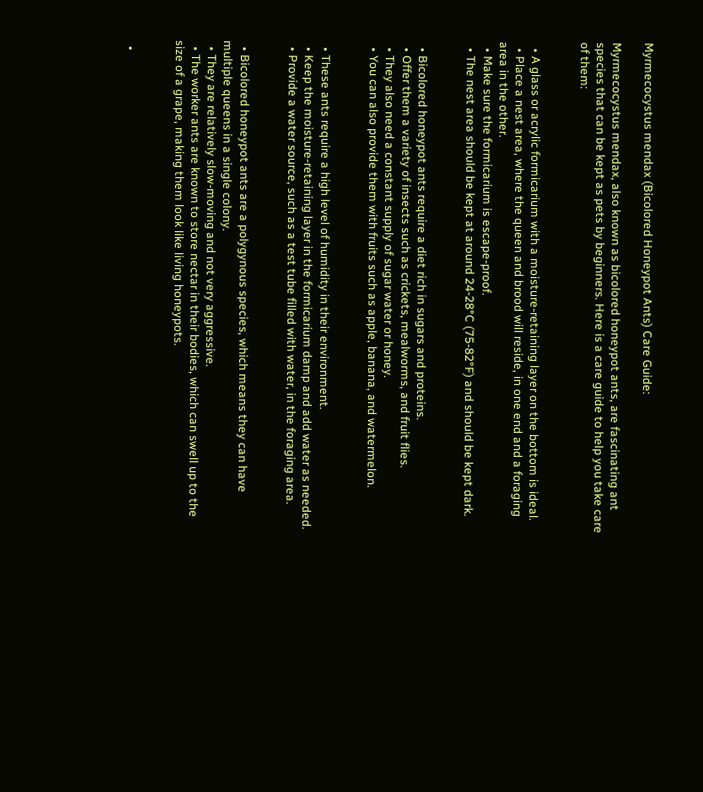Myrmecocystus mendax (Bicolored Honeypot Ants) Care Guide:

Myrmecocystus mendax, also known as bicolored honeypot ants, are fascinating ant species that can be kept as pets by beginners. Here is a care guide to help you take care of them:


  • A glass or acrylic formicarium with a moisture-retaining layer on the bottom is ideal.
  • Place a nest area, where the queen and brood will reside, in one end and a foraging area in the other.
  • Make sure the formicarium is escape-proof.
  • The nest area should be kept at around 24-28°C (75-82°F) and should be kept dark.


  • Bicolored honeypot ants require a diet rich in sugars and proteins.
  • Offer them a variety of insects such as crickets, mealworms, and fruit flies.
  • They also need a constant supply of sugar water or honey.
  • You can also provide them with fruits such as apple, banana, and watermelon.


  • These ants require a high level of humidity in their environment.
  • Keep the moisture-retaining layer in the formicarium damp and add water as needed.
  • Provide a water source, such as a test tube filled with water, in the foraging area.


  • Bicolored honeypot ants are a polygynous species, which means they can have multiple queens in a single colony.
  • They are relatively slow-moving and not very aggressive.
  • The worker ants are known to store nectar in their bodies, which can swell up to the size of a grape, making them look like living honeypots.


  •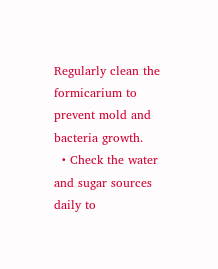Regularly clean the formicarium to prevent mold and bacteria growth.
  • Check the water and sugar sources daily to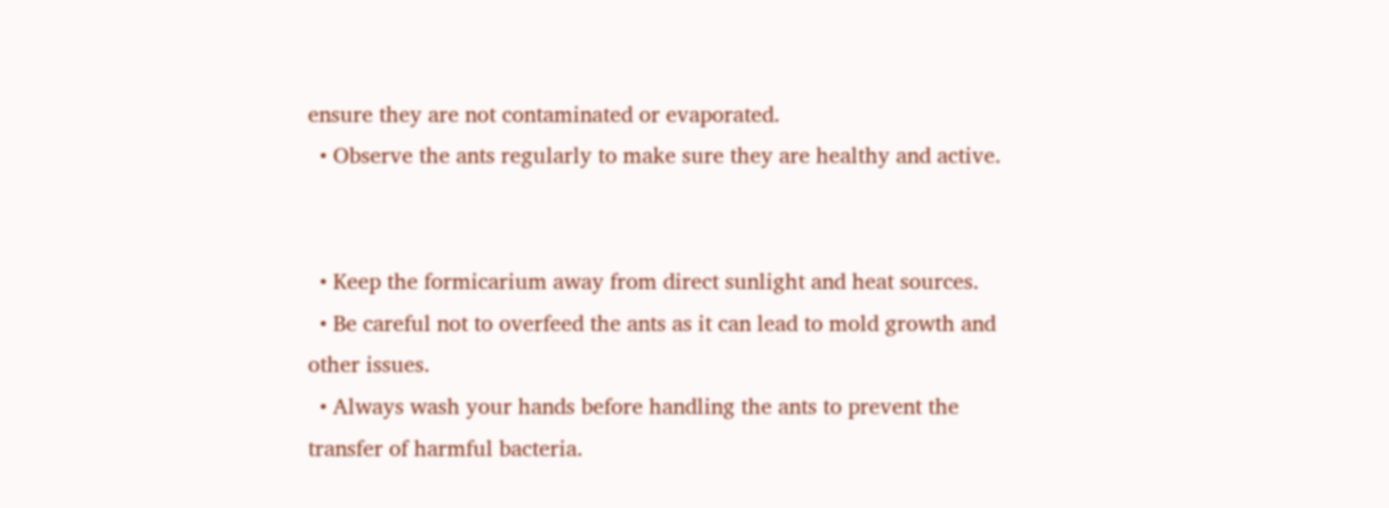ensure they are not contaminated or evaporated.
  • Observe the ants regularly to make sure they are healthy and active.


  • Keep the formicarium away from direct sunlight and heat sources.
  • Be careful not to overfeed the ants as it can lead to mold growth and other issues.
  • Always wash your hands before handling the ants to prevent the transfer of harmful bacteria.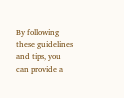By following these guidelines and tips, you can provide a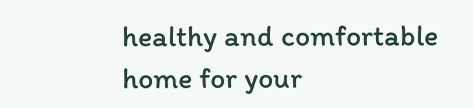healthy and comfortable home for your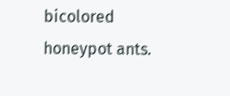bicolored honeypot ants.